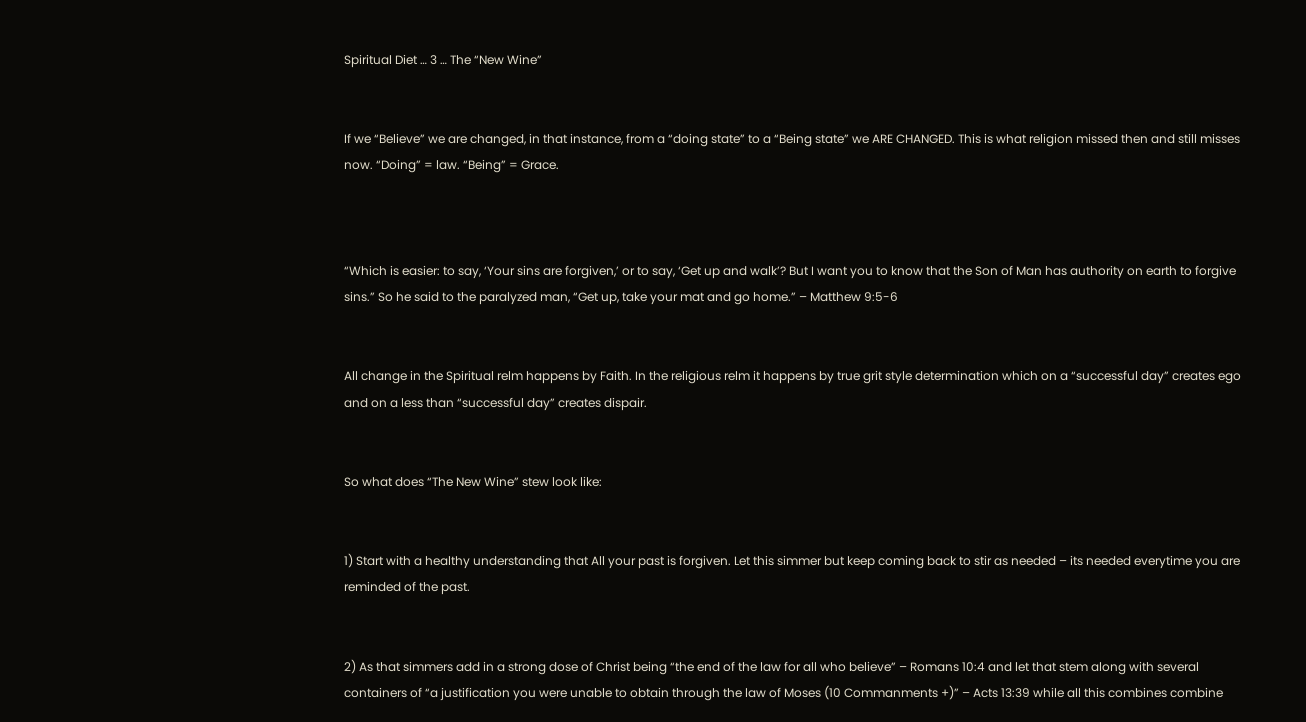Spiritual Diet … 3 … The “New Wine”


If we “Believe” we are changed, in that instance, from a “doing state” to a “Being state” we ARE CHANGED. This is what religion missed then and still misses now. “Doing” = law. “Being” = Grace.



“Which is easier: to say, ‘Your sins are forgiven,’ or to say, ‘Get up and walk’? But I want you to know that the Son of Man has authority on earth to forgive sins.” So he said to the paralyzed man, “Get up, take your mat and go home.” – Matthew 9:5-6


All change in the Spiritual relm happens by Faith. In the religious relm it happens by true grit style determination which on a “successful day” creates ego and on a less than “successful day” creates dispair.


So what does “The New Wine” stew look like:


1) Start with a healthy understanding that All your past is forgiven. Let this simmer but keep coming back to stir as needed – its needed everytime you are reminded of the past.


2) As that simmers add in a strong dose of Christ being “the end of the law for all who believe” – Romans 10:4 and let that stem along with several containers of “a justification you were unable to obtain through the law of Moses (10 Commanments +)” – Acts 13:39 while all this combines combine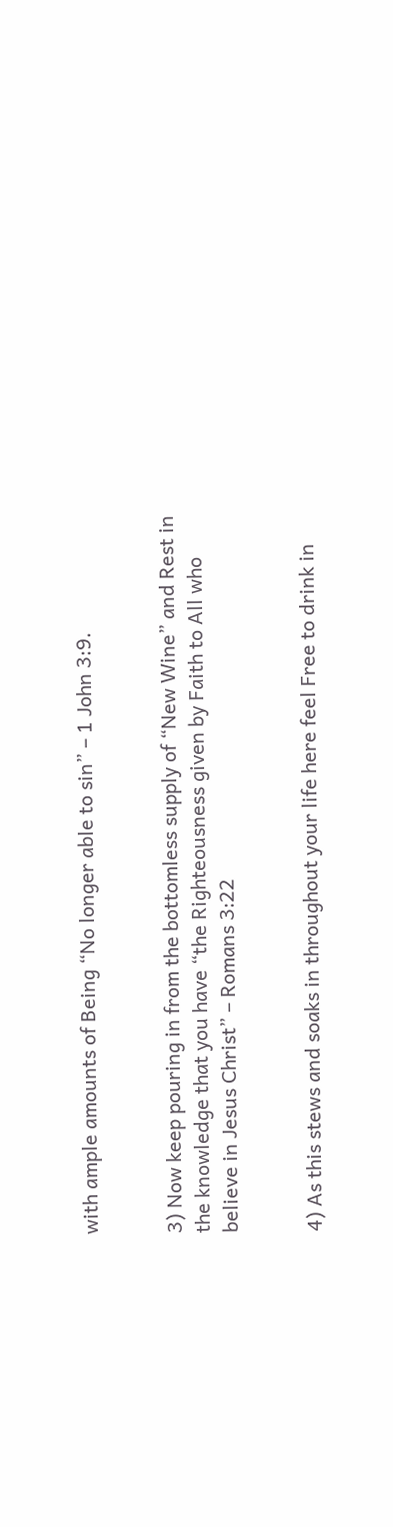with ample amounts of Being “No longer able to sin” – 1 John 3:9.


3) Now keep pouring in from the bottomless supply of “New Wine” and Rest in the knowledge that you have “the Righteousness given by Faith to All who believe in Jesus Christ” – Romans 3:22


4) As this stews and soaks in throughout your life here feel Free to drink in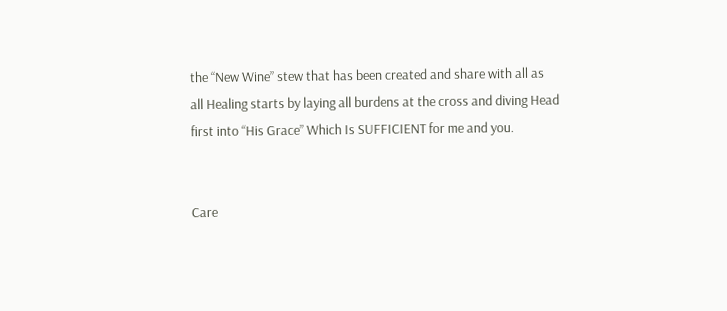the “New Wine” stew that has been created and share with all as all Healing starts by laying all burdens at the cross and diving Head first into “His Grace” Which Is SUFFICIENT for me and you.


Care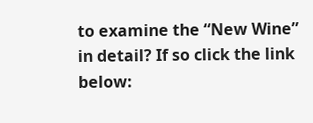to examine the “New Wine” in detail? If so click the link below: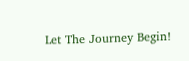Let The Journey Begin!